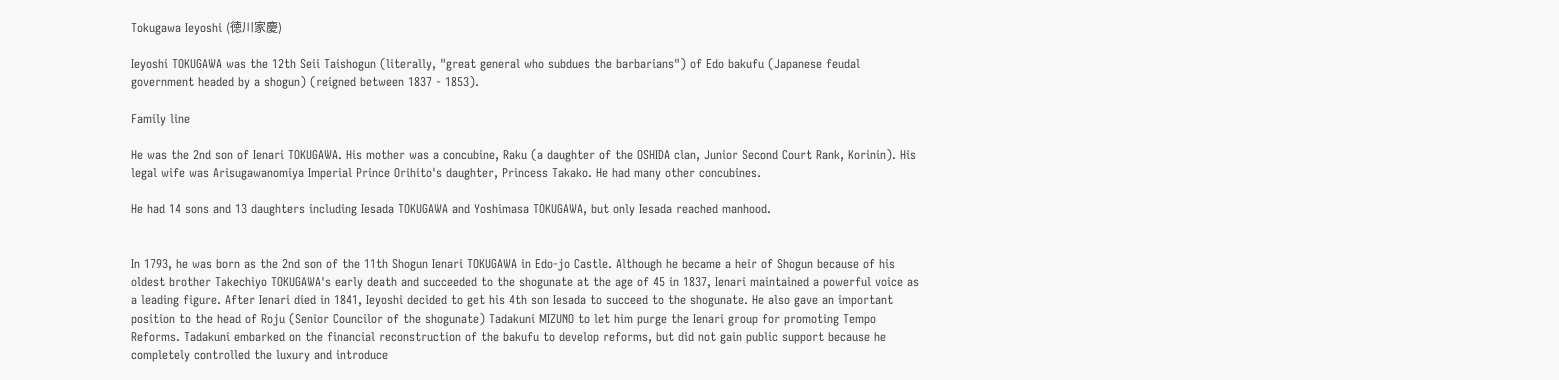Tokugawa Ieyoshi (徳川家慶)

Ieyoshi TOKUGAWA was the 12th Seii Taishogun (literally, "great general who subdues the barbarians") of Edo bakufu (Japanese feudal government headed by a shogun) (reigned between 1837 - 1853).

Family line

He was the 2nd son of Ienari TOKUGAWA. His mother was a concubine, Raku (a daughter of the OSHIDA clan, Junior Second Court Rank, Korinin). His legal wife was Arisugawanomiya Imperial Prince Orihito's daughter, Princess Takako. He had many other concubines.

He had 14 sons and 13 daughters including Iesada TOKUGAWA and Yoshimasa TOKUGAWA, but only Iesada reached manhood.


In 1793, he was born as the 2nd son of the 11th Shogun Ienari TOKUGAWA in Edo-jo Castle. Although he became a heir of Shogun because of his oldest brother Takechiyo TOKUGAWA's early death and succeeded to the shogunate at the age of 45 in 1837, Ienari maintained a powerful voice as a leading figure. After Ienari died in 1841, Ieyoshi decided to get his 4th son Iesada to succeed to the shogunate. He also gave an important position to the head of Roju (Senior Councilor of the shogunate) Tadakuni MIZUNO to let him purge the Ienari group for promoting Tempo Reforms. Tadakuni embarked on the financial reconstruction of the bakufu to develop reforms, but did not gain public support because he completely controlled the luxury and introduce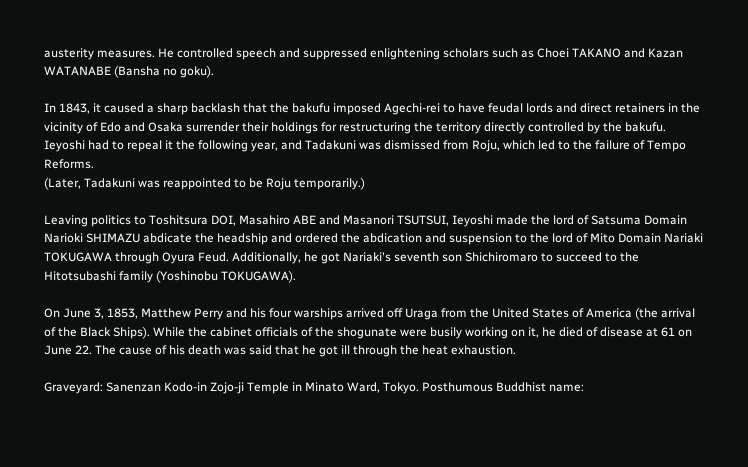austerity measures. He controlled speech and suppressed enlightening scholars such as Choei TAKANO and Kazan WATANABE (Bansha no goku).

In 1843, it caused a sharp backlash that the bakufu imposed Agechi-rei to have feudal lords and direct retainers in the vicinity of Edo and Osaka surrender their holdings for restructuring the territory directly controlled by the bakufu. Ieyoshi had to repeal it the following year, and Tadakuni was dismissed from Roju, which led to the failure of Tempo Reforms.
(Later, Tadakuni was reappointed to be Roju temporarily.)

Leaving politics to Toshitsura DOI, Masahiro ABE and Masanori TSUTSUI, Ieyoshi made the lord of Satsuma Domain Narioki SHIMAZU abdicate the headship and ordered the abdication and suspension to the lord of Mito Domain Nariaki TOKUGAWA through Oyura Feud. Additionally, he got Nariaki's seventh son Shichiromaro to succeed to the Hitotsubashi family (Yoshinobu TOKUGAWA).

On June 3, 1853, Matthew Perry and his four warships arrived off Uraga from the United States of America (the arrival of the Black Ships). While the cabinet officials of the shogunate were busily working on it, he died of disease at 61 on June 22. The cause of his death was said that he got ill through the heat exhaustion.

Graveyard: Sanenzan Kodo-in Zojo-ji Temple in Minato Ward, Tokyo. Posthumous Buddhist name: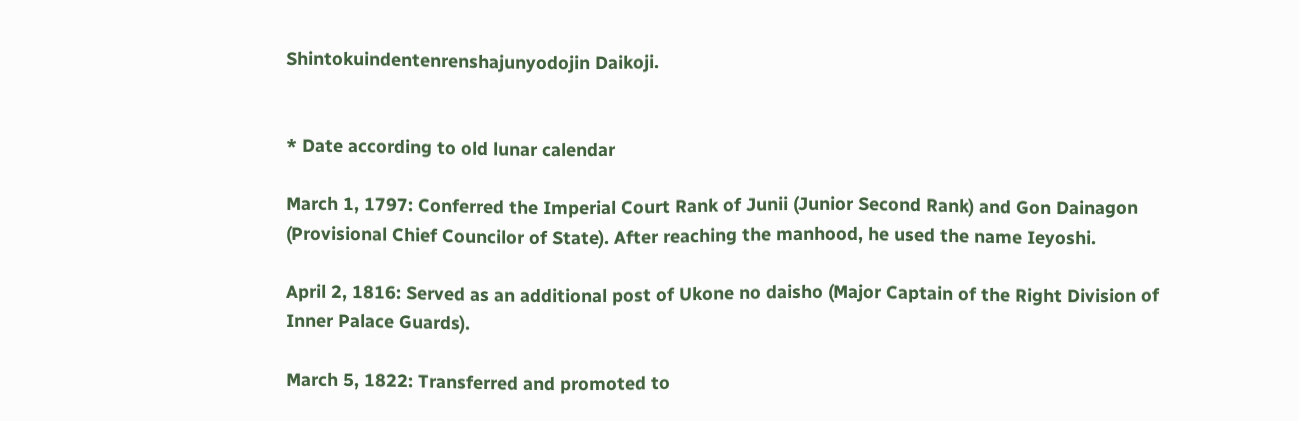Shintokuindentenrenshajunyodojin Daikoji.


* Date according to old lunar calendar

March 1, 1797: Conferred the Imperial Court Rank of Junii (Junior Second Rank) and Gon Dainagon (Provisional Chief Councilor of State). After reaching the manhood, he used the name Ieyoshi.

April 2, 1816: Served as an additional post of Ukone no daisho (Major Captain of the Right Division of Inner Palace Guards).

March 5, 1822: Transferred and promoted to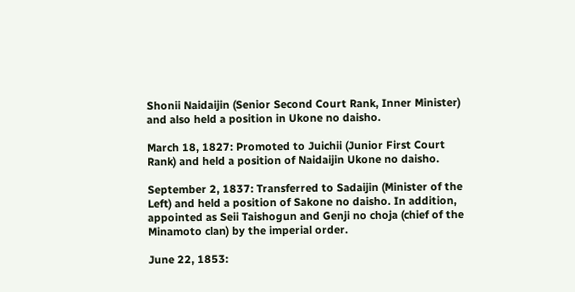Shonii Naidaijin (Senior Second Court Rank, Inner Minister) and also held a position in Ukone no daisho.

March 18, 1827: Promoted to Juichii (Junior First Court Rank) and held a position of Naidaijin Ukone no daisho.

September 2, 1837: Transferred to Sadaijin (Minister of the Left) and held a position of Sakone no daisho. In addition, appointed as Seii Taishogun and Genji no choja (chief of the Minamoto clan) by the imperial order.

June 22, 1853: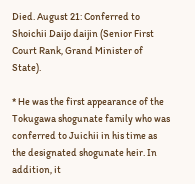Died. August 21: Conferred to Shoichii Daijo daijin (Senior First Court Rank, Grand Minister of State).

* He was the first appearance of the Tokugawa shogunate family who was conferred to Juichii in his time as the designated shogunate heir. In addition, it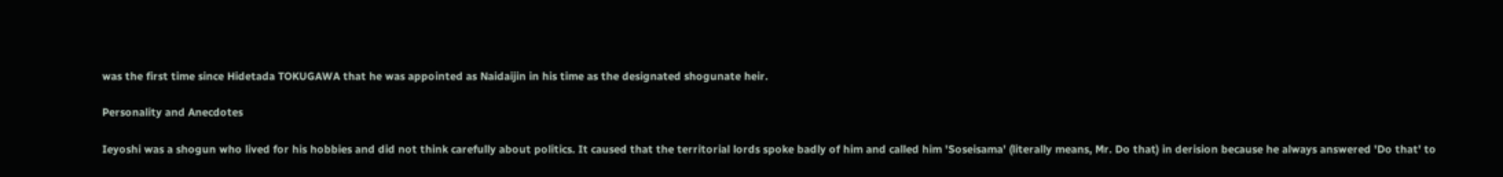was the first time since Hidetada TOKUGAWA that he was appointed as Naidaijin in his time as the designated shogunate heir.

Personality and Anecdotes

Ieyoshi was a shogun who lived for his hobbies and did not think carefully about politics. It caused that the territorial lords spoke badly of him and called him 'Soseisama' (literally means, Mr. Do that) in derision because he always answered 'Do that' to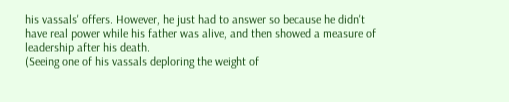his vassals' offers. However, he just had to answer so because he didn't have real power while his father was alive, and then showed a measure of leadership after his death.
(Seeing one of his vassals deploring the weight of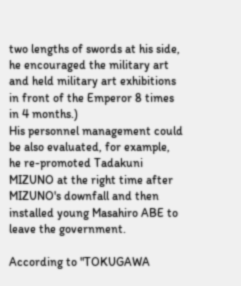two lengths of swords at his side, he encouraged the military art and held military art exhibitions in front of the Emperor 8 times in 4 months.)
His personnel management could be also evaluated, for example, he re-promoted Tadakuni MIZUNO at the right time after MIZUNO's downfall and then installed young Masahiro ABE to leave the government.

According to "TOKUGAWA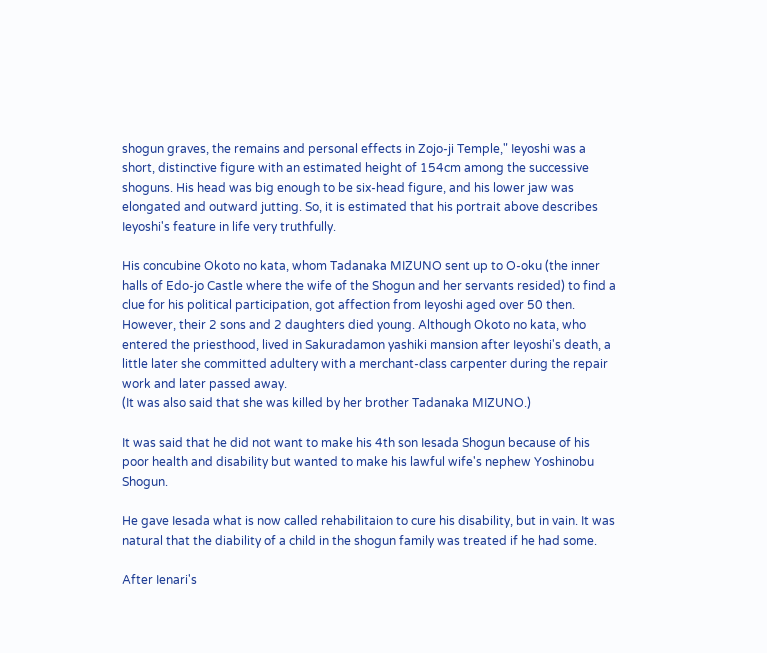shogun graves, the remains and personal effects in Zojo-ji Temple," Ieyoshi was a short, distinctive figure with an estimated height of 154cm among the successive shoguns. His head was big enough to be six-head figure, and his lower jaw was elongated and outward jutting. So, it is estimated that his portrait above describes Ieyoshi's feature in life very truthfully.

His concubine Okoto no kata, whom Tadanaka MIZUNO sent up to O-oku (the inner halls of Edo-jo Castle where the wife of the Shogun and her servants resided) to find a clue for his political participation, got affection from Ieyoshi aged over 50 then. However, their 2 sons and 2 daughters died young. Although Okoto no kata, who entered the priesthood, lived in Sakuradamon yashiki mansion after Ieyoshi's death, a little later she committed adultery with a merchant-class carpenter during the repair work and later passed away.
(It was also said that she was killed by her brother Tadanaka MIZUNO.)

It was said that he did not want to make his 4th son Iesada Shogun because of his poor health and disability but wanted to make his lawful wife's nephew Yoshinobu Shogun.

He gave Iesada what is now called rehabilitaion to cure his disability, but in vain. It was natural that the diability of a child in the shogun family was treated if he had some.

After Ienari's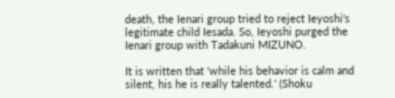death, the Ienari group tried to reject Ieyoshi's legitimate child Iesada. So, Ieyoshi purged the Ienari group with Tadakuni MIZUNO.

It is written that 'while his behavior is calm and silent, his he is really talented.' (Shoku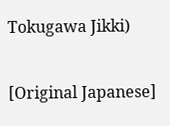Tokugawa Jikki)

[Original Japanese]